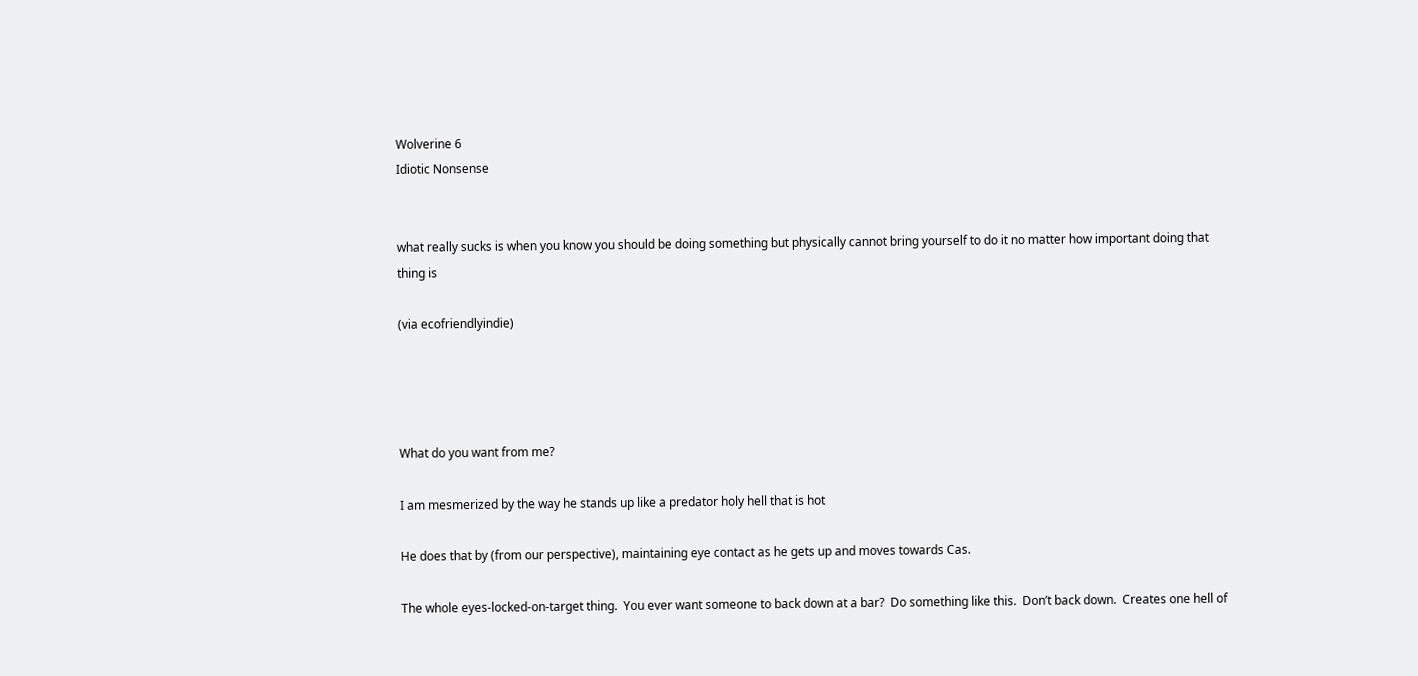Wolverine 6
Idiotic Nonsense


what really sucks is when you know you should be doing something but physically cannot bring yourself to do it no matter how important doing that thing is

(via ecofriendlyindie)




What do you want from me?

I am mesmerized by the way he stands up like a predator holy hell that is hot

He does that by (from our perspective), maintaining eye contact as he gets up and moves towards Cas.

The whole eyes-locked-on-target thing.  You ever want someone to back down at a bar?  Do something like this.  Don’t back down.  Creates one hell of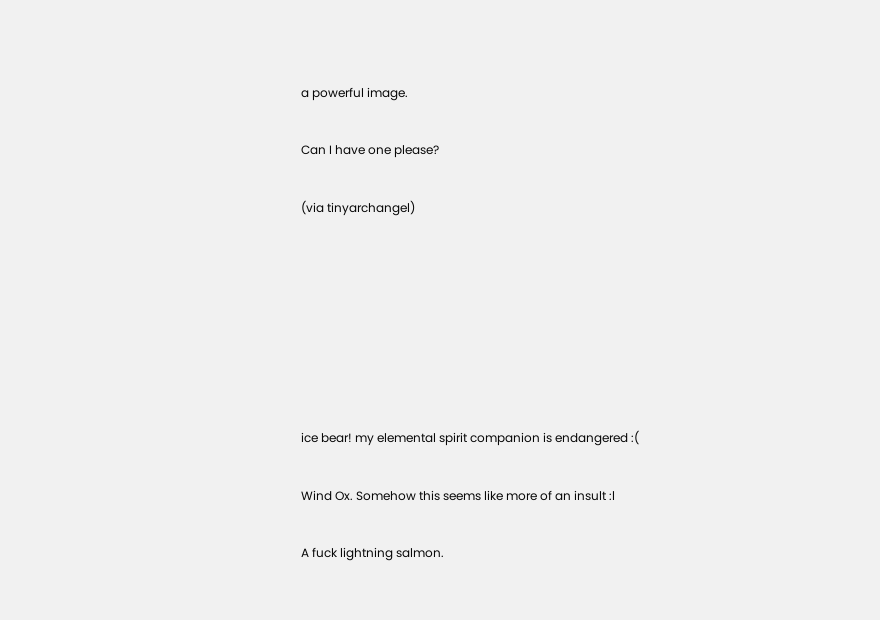a powerful image.

Can I have one please?

(via tinyarchangel)







ice bear! my elemental spirit companion is endangered :(

Wind Ox. Somehow this seems like more of an insult :l

A fuck lightning salmon.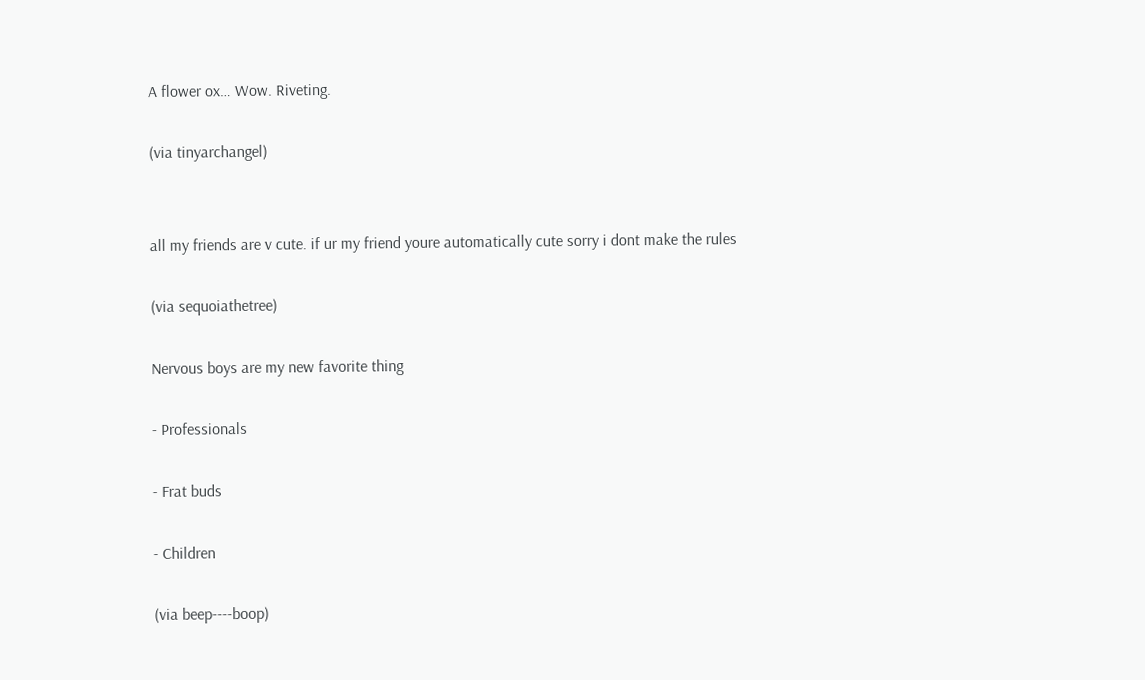A flower ox… Wow. Riveting.

(via tinyarchangel)


all my friends are v cute. if ur my friend youre automatically cute sorry i dont make the rules

(via sequoiathetree)

Nervous boys are my new favorite thing

- Professionals

- Frat buds

- Children

(via beep----boop)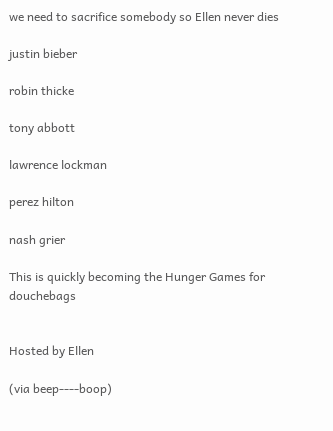we need to sacrifice somebody so Ellen never dies

justin bieber

robin thicke

tony abbott

lawrence lockman

perez hilton

nash grier

This is quickly becoming the Hunger Games for douchebags


Hosted by Ellen

(via beep----boop)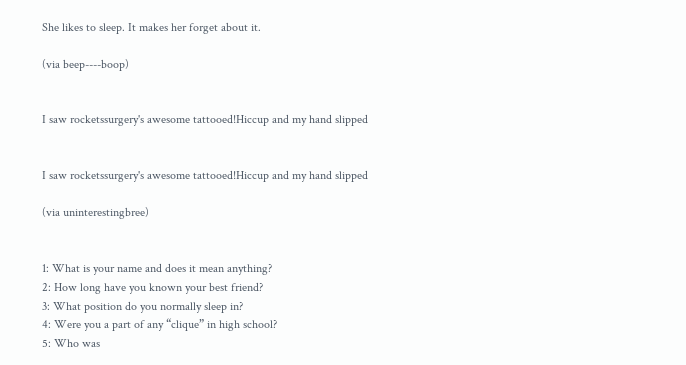She likes to sleep. It makes her forget about it.

(via beep----boop)


I saw rocketssurgery's awesome tattooed!Hiccup and my hand slipped


I saw rocketssurgery's awesome tattooed!Hiccup and my hand slipped

(via uninterestingbree)


1: What is your name and does it mean anything?
2: How long have you known your best friend?
3: What position do you normally sleep in?
4: Were you a part of any “clique” in high school?
5: Who was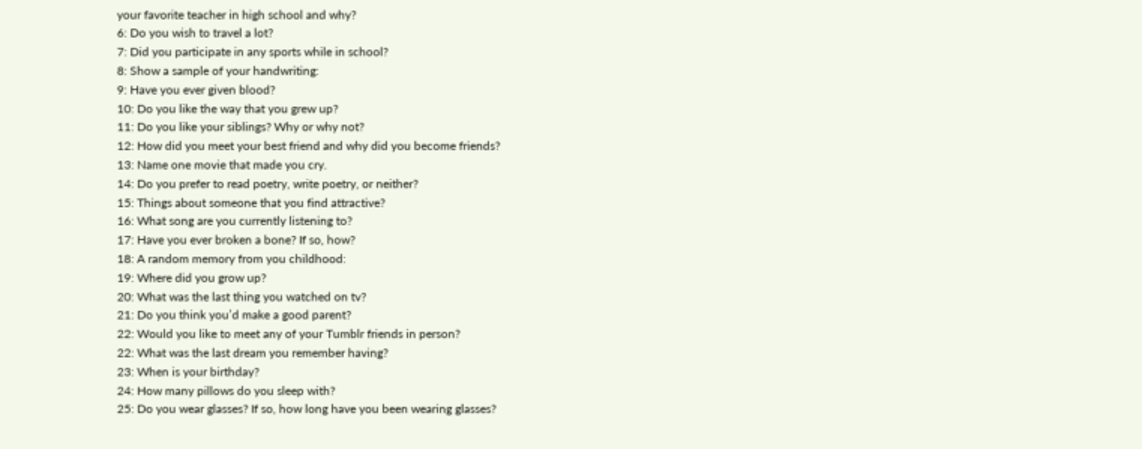your favorite teacher in high school and why?
6: Do you wish to travel a lot?
7: Did you participate in any sports while in school?
8: Show a sample of your handwriting:
9: Have you ever given blood?
10: Do you like the way that you grew up?
11: Do you like your siblings? Why or why not?
12: How did you meet your best friend and why did you become friends?
13: Name one movie that made you cry.
14: Do you prefer to read poetry, write poetry, or neither?
15: Things about someone that you find attractive?
16: What song are you currently listening to?
17: Have you ever broken a bone? If so, how?
18: A random memory from you childhood:
19: Where did you grow up?
20: What was the last thing you watched on tv?
21: Do you think you’d make a good parent?
22: Would you like to meet any of your Tumblr friends in person?
22: What was the last dream you remember having?
23: When is your birthday?
24: How many pillows do you sleep with?
25: Do you wear glasses? If so, how long have you been wearing glasses?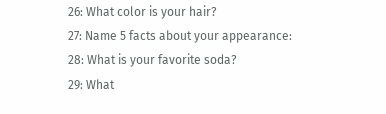26: What color is your hair?
27: Name 5 facts about your appearance:
28: What is your favorite soda?
29: What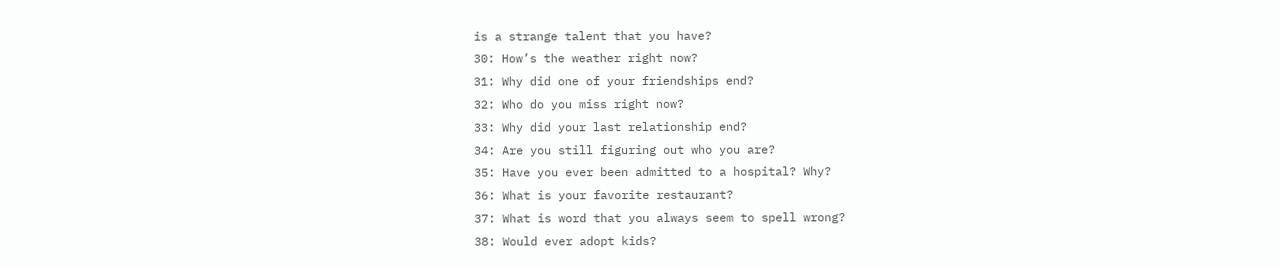is a strange talent that you have?
30: How’s the weather right now?
31: Why did one of your friendships end?
32: Who do you miss right now?
33: Why did your last relationship end?
34: Are you still figuring out who you are?
35: Have you ever been admitted to a hospital? Why?
36: What is your favorite restaurant?
37: What is word that you always seem to spell wrong?
38: Would ever adopt kids?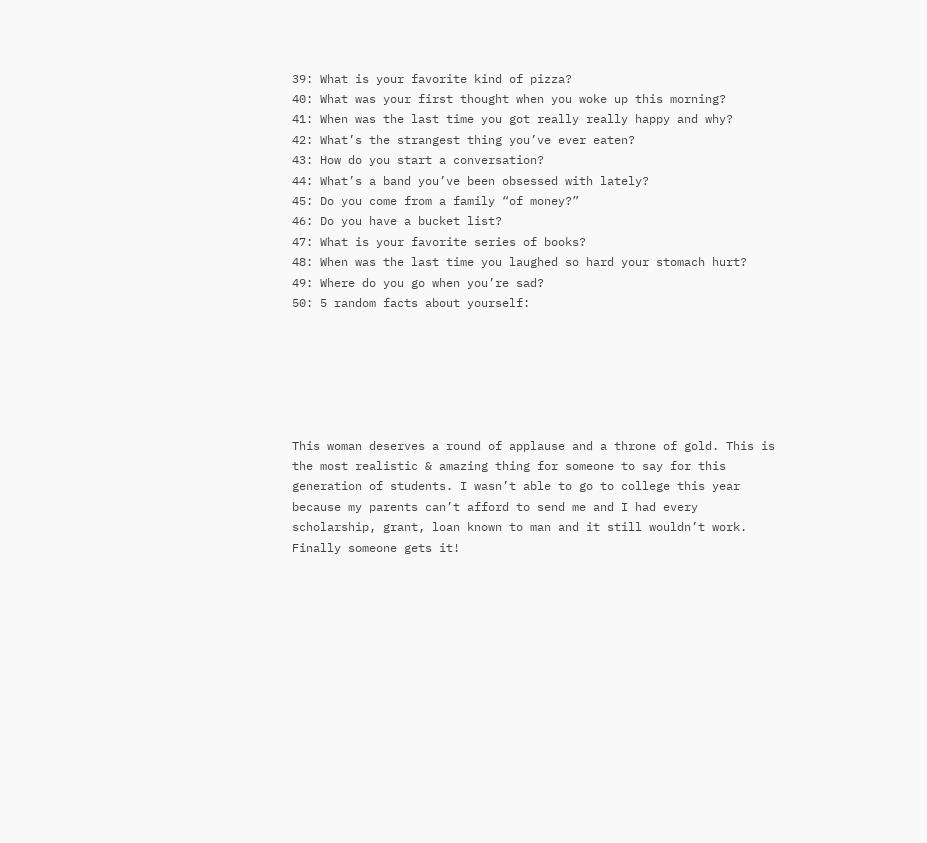39: What is your favorite kind of pizza?
40: What was your first thought when you woke up this morning?
41: When was the last time you got really really happy and why?
42: What’s the strangest thing you’ve ever eaten?
43: How do you start a conversation?
44: What’s a band you’ve been obsessed with lately?
45: Do you come from a family “of money?”
46: Do you have a bucket list?
47: What is your favorite series of books?
48: When was the last time you laughed so hard your stomach hurt?
49: Where do you go when you’re sad?
50: 5 random facts about yourself:






This woman deserves a round of applause and a throne of gold. This is the most realistic & amazing thing for someone to say for this generation of students. I wasn’t able to go to college this year because my parents can’t afford to send me and I had every scholarship, grant, loan known to man and it still wouldn’t work. Finally someone gets it!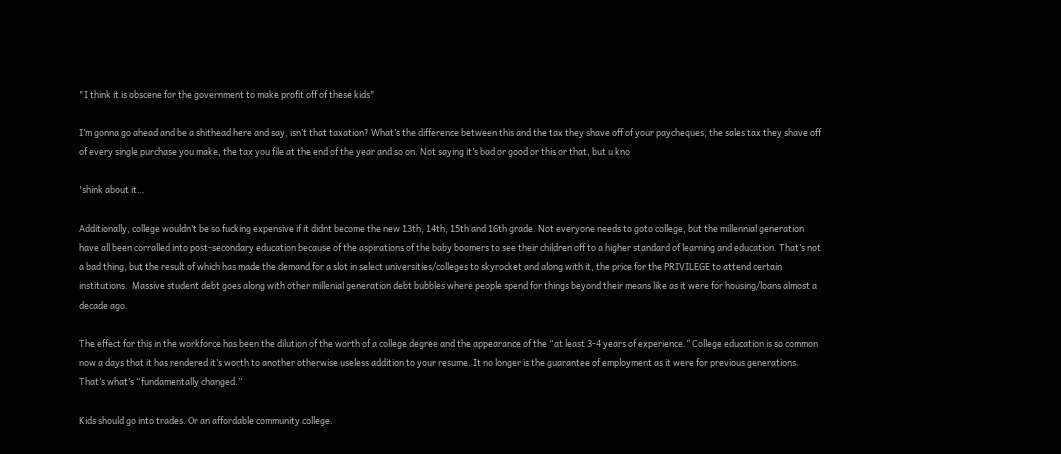"I think it is obscene for the government to make profit off of these kids"

I’m gonna go ahead and be a shithead here and say, isn’t that taxation? What’s the difference between this and the tax they shave off of your paycheques, the sales tax they shave off of every single purchase you make, the tax you file at the end of the year and so on. Not saying it’s bad or good or this or that, but u kno

'shink about it…

Additionally, college wouldn’t be so fucking expensive if it didnt become the new 13th, 14th, 15th and 16th grade. Not everyone needs to goto college, but the millennial generation have all been corralled into post-secondary education because of the aspirations of the baby boomers to see their children off to a higher standard of learning and education. That’s not a bad thing, but the result of which has made the demand for a slot in select universities/colleges to skyrocket and along with it, the price for the PRIVILEGE to attend certain institutions.  Massive student debt goes along with other millenial generation debt bubbles where people spend for things beyond their means like as it were for housing/loans almost a decade ago.

The effect for this in the workforce has been the dilution of the worth of a college degree and the appearance of the “at least 3-4 years of experience.” College education is so common now a days that it has rendered it’s worth to another otherwise useless addition to your resume. It no longer is the guarantee of employment as it were for previous generations. That’s what’s “fundamentally changed.”

Kids should go into trades. Or an affordable community college.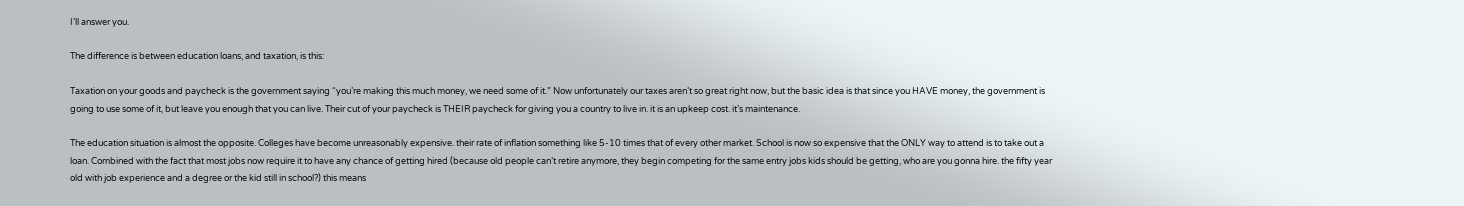I’ll answer you.

The difference is between education loans, and taxation, is this:

Taxation on your goods and paycheck is the government saying “you’re making this much money, we need some of it.” Now unfortunately our taxes aren’t so great right now, but the basic idea is that since you HAVE money, the government is going to use some of it, but leave you enough that you can live. Their cut of your paycheck is THEIR paycheck for giving you a country to live in. it is an upkeep cost. it’s maintenance.

The education situation is almost the opposite. Colleges have become unreasonably expensive. their rate of inflation something like 5-10 times that of every other market. School is now so expensive that the ONLY way to attend is to take out a loan. Combined with the fact that most jobs now require it to have any chance of getting hired (because old people can’t retire anymore, they begin competing for the same entry jobs kids should be getting, who are you gonna hire. the fifty year old with job experience and a degree or the kid still in school?) this means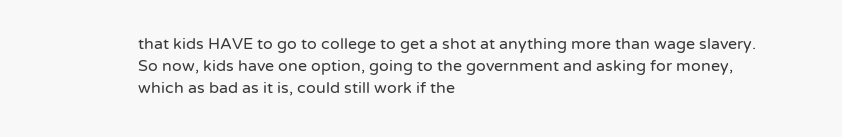that kids HAVE to go to college to get a shot at anything more than wage slavery. So now, kids have one option, going to the government and asking for money, which as bad as it is, could still work if the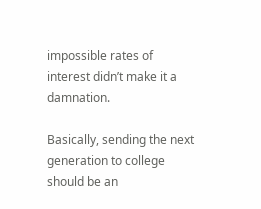impossible rates of interest didn’t make it a damnation.

Basically, sending the next generation to college should be an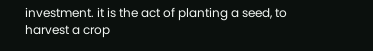investment. it is the act of planting a seed, to harvest a crop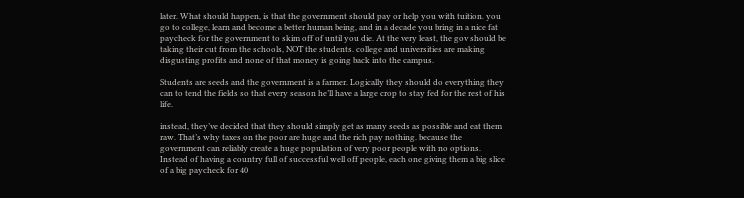later. What should happen, is that the government should pay or help you with tuition. you go to college, learn and become a better human being, and in a decade you bring in a nice fat paycheck for the government to skim off of until you die. At the very least, the gov should be taking their cut from the schools, NOT the students. college and universities are making disgusting profits and none of that money is going back into the campus.

Students are seeds and the government is a farmer. Logically they should do everything they can to tend the fields so that every season he’ll have a large crop to stay fed for the rest of his life.

instead, they’ve decided that they should simply get as many seeds as possible and eat them raw. That’s why taxes on the poor are huge and the rich pay nothing. because the government can reliably create a huge population of very poor people with no options. Instead of having a country full of successful well off people, each one giving them a big slice of a big paycheck for 40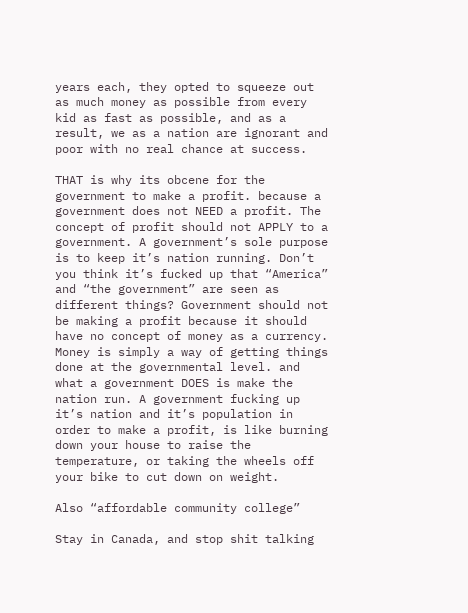years each, they opted to squeeze out as much money as possible from every kid as fast as possible, and as a result, we as a nation are ignorant and poor with no real chance at success.

THAT is why its obcene for the government to make a profit. because a government does not NEED a profit. The concept of profit should not APPLY to a government. A government’s sole purpose is to keep it’s nation running. Don’t you think it’s fucked up that “America” and “the government” are seen as different things? Government should not be making a profit because it should have no concept of money as a currency. Money is simply a way of getting things done at the governmental level. and what a government DOES is make the nation run. A government fucking up it’s nation and it’s population in order to make a profit, is like burning down your house to raise the temperature, or taking the wheels off your bike to cut down on weight.

Also “affordable community college”

Stay in Canada, and stop shit talking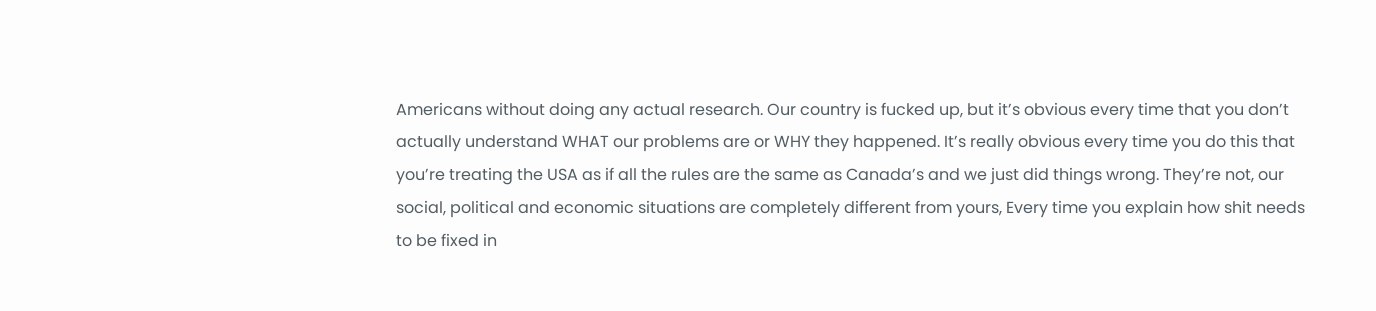Americans without doing any actual research. Our country is fucked up, but it’s obvious every time that you don’t actually understand WHAT our problems are or WHY they happened. It’s really obvious every time you do this that you’re treating the USA as if all the rules are the same as Canada’s and we just did things wrong. They’re not, our social, political and economic situations are completely different from yours, Every time you explain how shit needs to be fixed in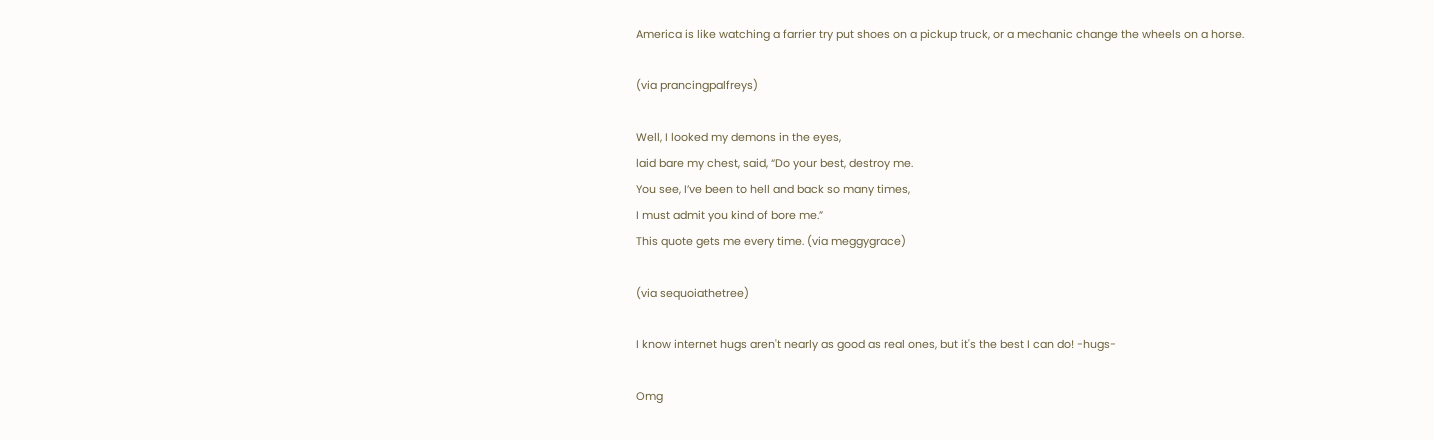America is like watching a farrier try put shoes on a pickup truck, or a mechanic change the wheels on a horse.

(via prancingpalfreys)

Well, I looked my demons in the eyes,
laid bare my chest, said, “Do your best, destroy me.
You see, I’ve been to hell and back so many times,
I must admit you kind of bore me.”
This quote gets me every time. (via meggygrace)

(via sequoiathetree)

I know internet hugs aren't nearly as good as real ones, but it's the best I can do! -hugs-

Omg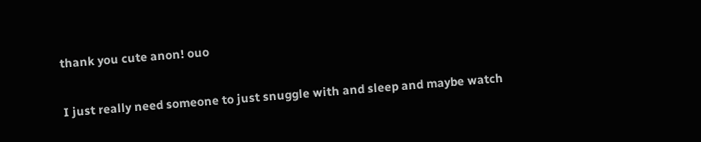thank you cute anon! ouo

I just really need someone to just snuggle with and sleep and maybe watch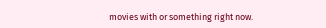movies with or something right now.